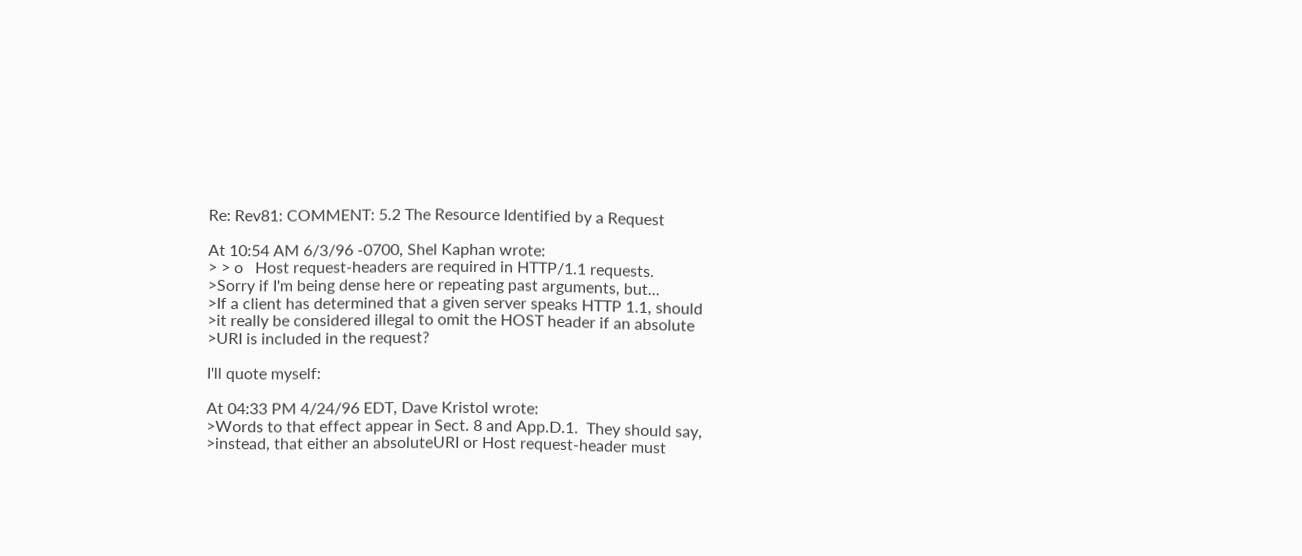Re: Rev81: COMMENT: 5.2 The Resource Identified by a Request

At 10:54 AM 6/3/96 -0700, Shel Kaphan wrote:
> > o   Host request-headers are required in HTTP/1.1 requests.
>Sorry if I'm being dense here or repeating past arguments, but...
>If a client has determined that a given server speaks HTTP 1.1, should
>it really be considered illegal to omit the HOST header if an absolute
>URI is included in the request?

I'll quote myself:

At 04:33 PM 4/24/96 EDT, Dave Kristol wrote:
>Words to that effect appear in Sect. 8 and App.D.1.  They should say,
>instead, that either an absoluteURI or Host request-header must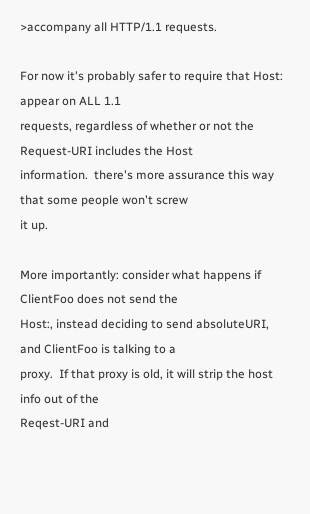>accompany all HTTP/1.1 requests.

For now it's probably safer to require that Host: appear on ALL 1.1
requests, regardless of whether or not the Request-URI includes the Host
information.  there's more assurance this way that some people won't screw
it up.

More importantly: consider what happens if ClientFoo does not send the
Host:, instead deciding to send absoluteURI, and ClientFoo is talking to a
proxy.  If that proxy is old, it will strip the host info out of the
Reqest-URI and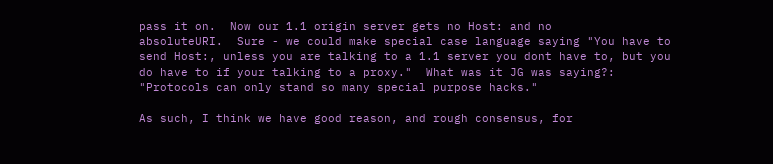pass it on.  Now our 1.1 origin server gets no Host: and no
absoluteURI.  Sure - we could make special case language saying "You have to
send Host:, unless you are talking to a 1.1 server you dont have to, but you
do have to if your talking to a proxy."  What was it JG was saying?:
"Protocols can only stand so many special purpose hacks."

As such, I think we have good reason, and rough consensus, for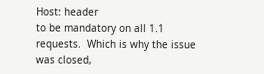Host: header
to be mandatory on all 1.1 requests.  Which is why the issue was closed,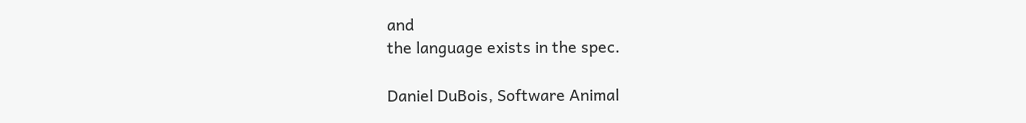and
the language exists in the spec.

Daniel DuBois, Software Animal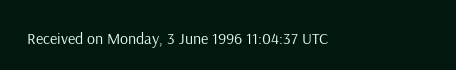Received on Monday, 3 June 1996 11:04:37 UTC